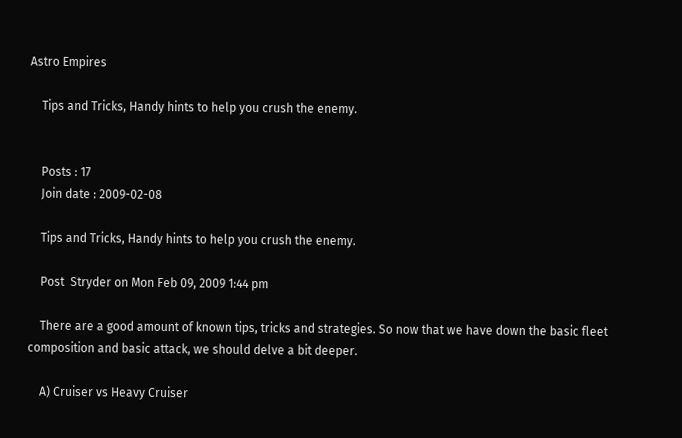Astro Empires

    Tips and Tricks, Handy hints to help you crush the enemy.


    Posts : 17
    Join date : 2009-02-08

    Tips and Tricks, Handy hints to help you crush the enemy.

    Post  Stryder on Mon Feb 09, 2009 1:44 pm

    There are a good amount of known tips, tricks and strategies. So now that we have down the basic fleet composition and basic attack, we should delve a bit deeper.

    A) Cruiser vs Heavy Cruiser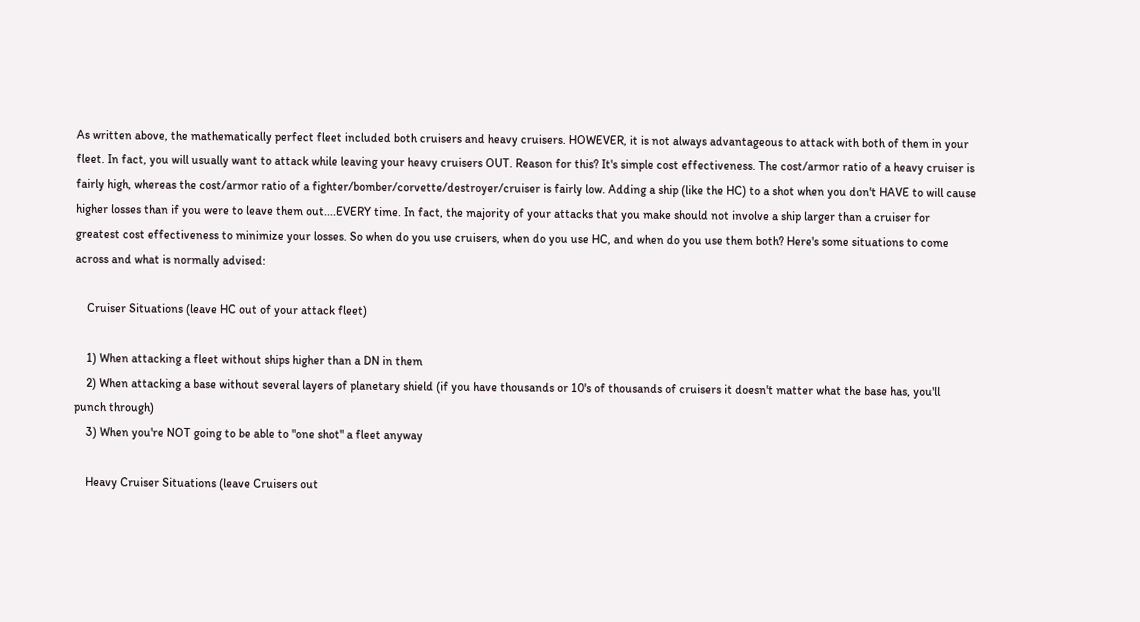As written above, the mathematically perfect fleet included both cruisers and heavy cruisers. HOWEVER, it is not always advantageous to attack with both of them in your fleet. In fact, you will usually want to attack while leaving your heavy cruisers OUT. Reason for this? It's simple cost effectiveness. The cost/armor ratio of a heavy cruiser is fairly high, whereas the cost/armor ratio of a fighter/bomber/corvette/destroyer/cruiser is fairly low. Adding a ship (like the HC) to a shot when you don't HAVE to will cause higher losses than if you were to leave them out....EVERY time. In fact, the majority of your attacks that you make should not involve a ship larger than a cruiser for greatest cost effectiveness to minimize your losses. So when do you use cruisers, when do you use HC, and when do you use them both? Here's some situations to come across and what is normally advised:

    Cruiser Situations (leave HC out of your attack fleet)

    1) When attacking a fleet without ships higher than a DN in them
    2) When attacking a base without several layers of planetary shield (if you have thousands or 10's of thousands of cruisers it doesn't matter what the base has, you'll punch through)
    3) When you're NOT going to be able to "one shot" a fleet anyway

    Heavy Cruiser Situations (leave Cruisers out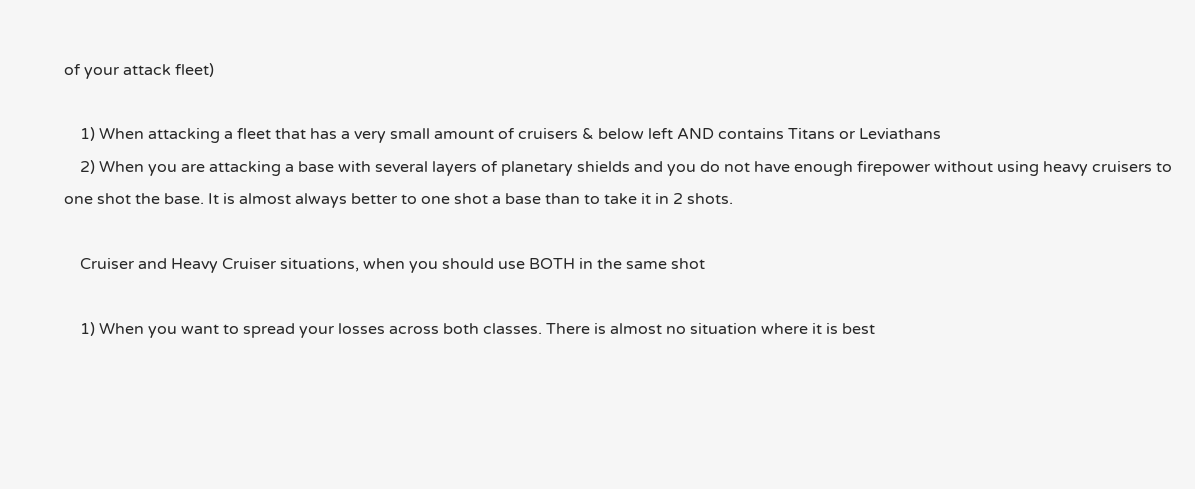of your attack fleet)

    1) When attacking a fleet that has a very small amount of cruisers & below left AND contains Titans or Leviathans
    2) When you are attacking a base with several layers of planetary shields and you do not have enough firepower without using heavy cruisers to one shot the base. It is almost always better to one shot a base than to take it in 2 shots.

    Cruiser and Heavy Cruiser situations, when you should use BOTH in the same shot

    1) When you want to spread your losses across both classes. There is almost no situation where it is best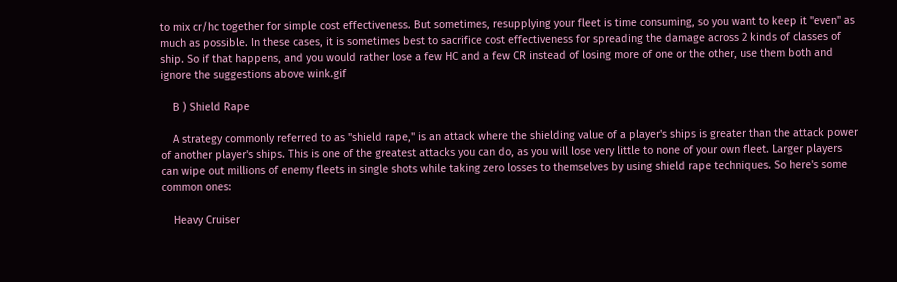to mix cr/hc together for simple cost effectiveness. But sometimes, resupplying your fleet is time consuming, so you want to keep it "even" as much as possible. In these cases, it is sometimes best to sacrifice cost effectiveness for spreading the damage across 2 kinds of classes of ship. So if that happens, and you would rather lose a few HC and a few CR instead of losing more of one or the other, use them both and ignore the suggestions above wink.gif

    B ) Shield Rape

    A strategy commonly referred to as "shield rape," is an attack where the shielding value of a player's ships is greater than the attack power of another player's ships. This is one of the greatest attacks you can do, as you will lose very little to none of your own fleet. Larger players can wipe out millions of enemy fleets in single shots while taking zero losses to themselves by using shield rape techniques. So here's some common ones:

    Heavy Cruiser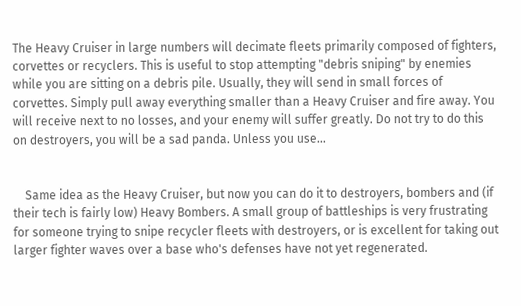The Heavy Cruiser in large numbers will decimate fleets primarily composed of fighters, corvettes or recyclers. This is useful to stop attempting "debris sniping" by enemies while you are sitting on a debris pile. Usually, they will send in small forces of corvettes. Simply pull away everything smaller than a Heavy Cruiser and fire away. You will receive next to no losses, and your enemy will suffer greatly. Do not try to do this on destroyers, you will be a sad panda. Unless you use...


    Same idea as the Heavy Cruiser, but now you can do it to destroyers, bombers and (if their tech is fairly low) Heavy Bombers. A small group of battleships is very frustrating for someone trying to snipe recycler fleets with destroyers, or is excellent for taking out larger fighter waves over a base who's defenses have not yet regenerated.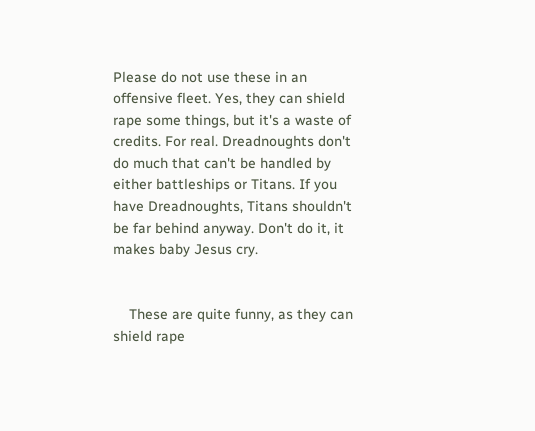Please do not use these in an offensive fleet. Yes, they can shield rape some things, but it's a waste of credits. For real. Dreadnoughts don't do much that can't be handled by either battleships or Titans. If you have Dreadnoughts, Titans shouldn't be far behind anyway. Don't do it, it makes baby Jesus cry.


    These are quite funny, as they can shield rape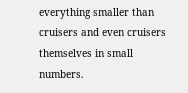everything smaller than cruisers and even cruisers themselves in small numbers.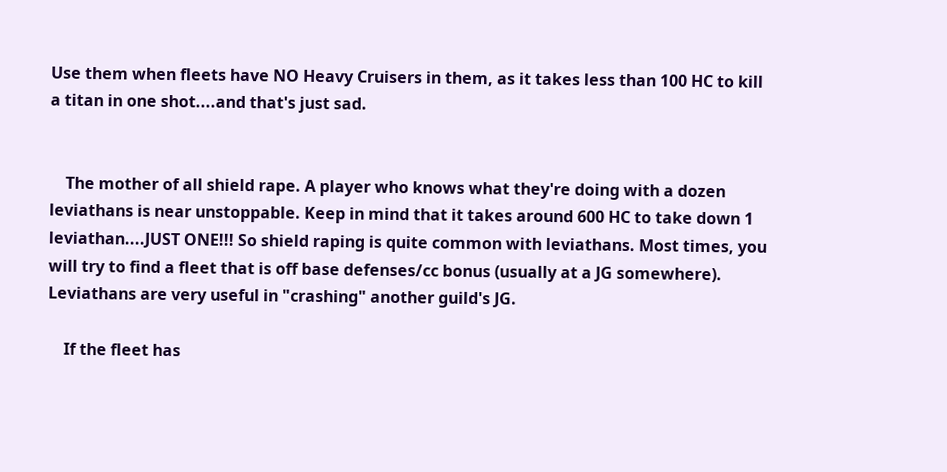Use them when fleets have NO Heavy Cruisers in them, as it takes less than 100 HC to kill a titan in one shot....and that's just sad.


    The mother of all shield rape. A player who knows what they're doing with a dozen leviathans is near unstoppable. Keep in mind that it takes around 600 HC to take down 1 leviathan....JUST ONE!!! So shield raping is quite common with leviathans. Most times, you will try to find a fleet that is off base defenses/cc bonus (usually at a JG somewhere). Leviathans are very useful in "crashing" another guild's JG.

    If the fleet has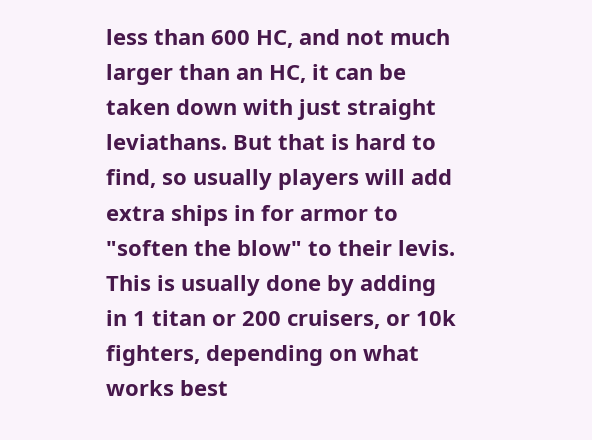less than 600 HC, and not much larger than an HC, it can be taken down with just straight leviathans. But that is hard to find, so usually players will add extra ships in for armor to "soften the blow" to their levis. This is usually done by adding in 1 titan or 200 cruisers, or 10k fighters, depending on what works best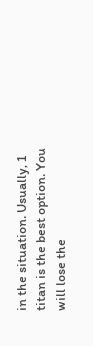in the situation. Usually, 1 titan is the best option. You will lose the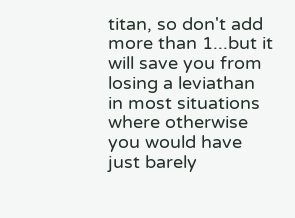titan, so don't add more than 1...but it will save you from losing a leviathan in most situations where otherwise you would have just barely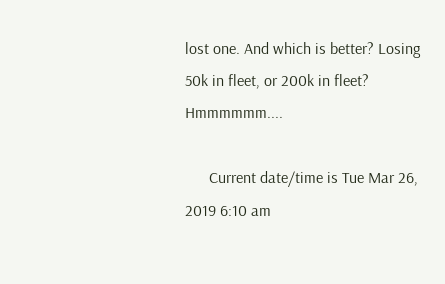lost one. And which is better? Losing 50k in fleet, or 200k in fleet? Hmmmmmm....

      Current date/time is Tue Mar 26, 2019 6:10 am